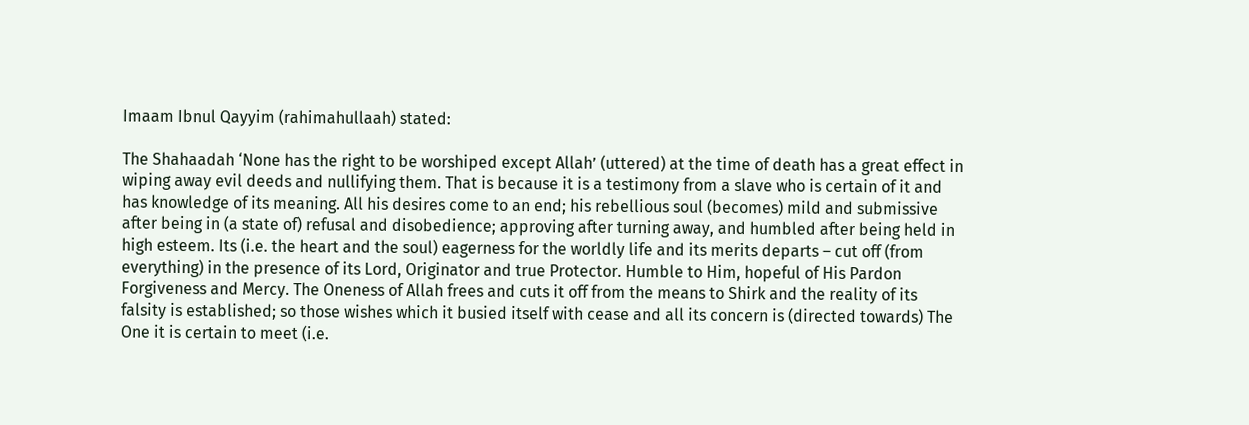Imaam Ibnul Qayyim (rahimahullaah) stated:

The Shahaadah ‘None has the right to be worshiped except Allah’ (uttered) at the time of death has a great effect in wiping away evil deeds and nullifying them. That is because it is a testimony from a slave who is certain of it and has knowledge of its meaning. All his desires come to an end; his rebellious soul (becomes) mild and submissive after being in (a state of) refusal and disobedience; approving after turning away, and humbled after being held in high esteem. Its (i.e. the heart and the soul) eagerness for the worldly life and its merits departs – cut off (from everything) in the presence of its Lord, Originator and true Protector. Humble to Him, hopeful of His Pardon Forgiveness and Mercy. The Oneness of Allah frees and cuts it off from the means to Shirk and the reality of its falsity is established; so those wishes which it busied itself with cease and all its concern is (directed towards) The One it is certain to meet (i.e.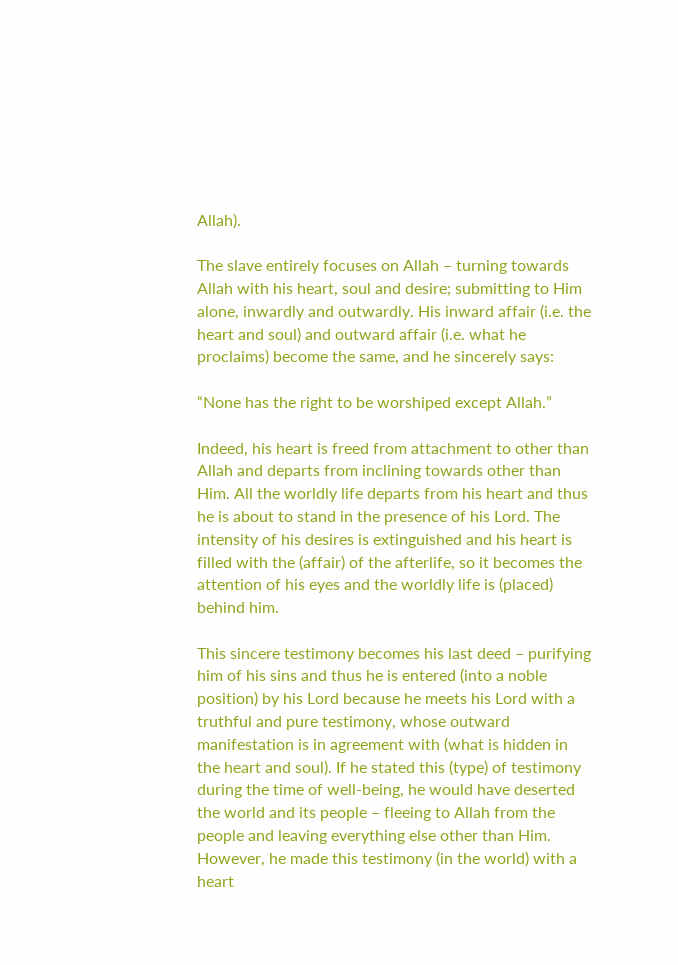Allah).

The slave entirely focuses on Allah – turning towards Allah with his heart, soul and desire; submitting to Him alone, inwardly and outwardly. His inward affair (i.e. the heart and soul) and outward affair (i.e. what he proclaims) become the same, and he sincerely says:

“None has the right to be worshiped except Allah.”

Indeed, his heart is freed from attachment to other than Allah and departs from inclining towards other than Him. All the worldly life departs from his heart and thus he is about to stand in the presence of his Lord. The intensity of his desires is extinguished and his heart is filled with the (affair) of the afterlife, so it becomes the attention of his eyes and the worldly life is (placed) behind him.

This sincere testimony becomes his last deed – purifying him of his sins and thus he is entered (into a noble position) by his Lord because he meets his Lord with a truthful and pure testimony, whose outward manifestation is in agreement with (what is hidden in the heart and soul). If he stated this (type) of testimony during the time of well-being, he would have deserted the world and its people – fleeing to Allah from the people and leaving everything else other than Him. However, he made this testimony (in the world) with a heart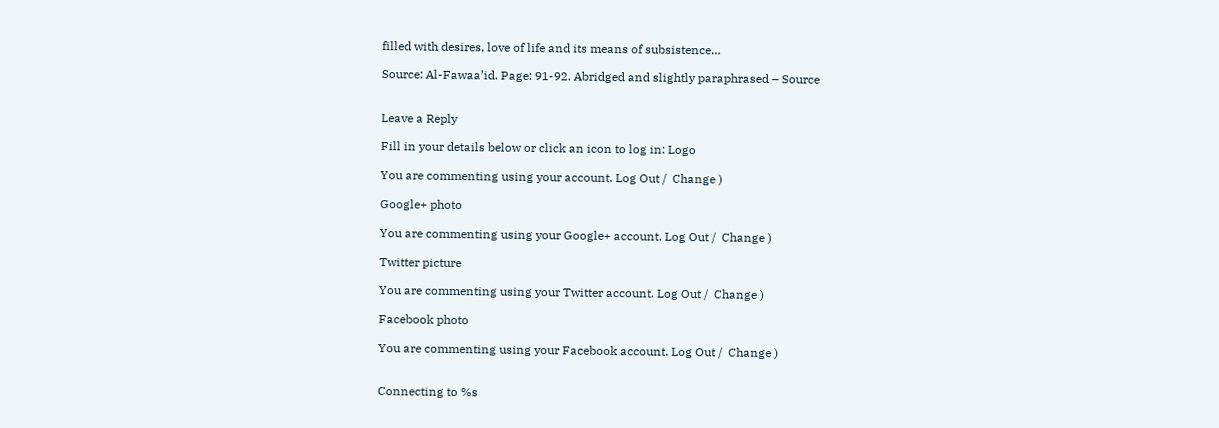filled with desires, love of life and its means of subsistence…

Source: Al-Fawaa’id. Page: 91-92. Abridged and slightly paraphrased – Source


Leave a Reply

Fill in your details below or click an icon to log in: Logo

You are commenting using your account. Log Out /  Change )

Google+ photo

You are commenting using your Google+ account. Log Out /  Change )

Twitter picture

You are commenting using your Twitter account. Log Out /  Change )

Facebook photo

You are commenting using your Facebook account. Log Out /  Change )


Connecting to %s